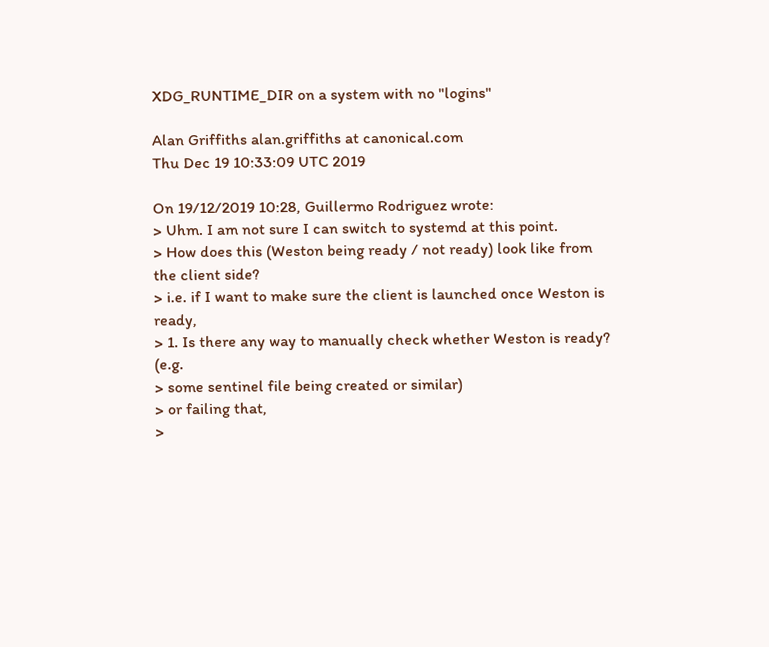XDG_RUNTIME_DIR on a system with no "logins"

Alan Griffiths alan.griffiths at canonical.com
Thu Dec 19 10:33:09 UTC 2019

On 19/12/2019 10:28, Guillermo Rodriguez wrote:
> Uhm. I am not sure I can switch to systemd at this point.
> How does this (Weston being ready / not ready) look like from the client side?
> i.e. if I want to make sure the client is launched once Weston is ready,
> 1. Is there any way to manually check whether Weston is ready? (e.g.
> some sentinel file being created or similar)
> or failing that,
>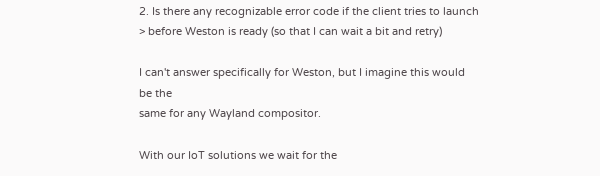2. Is there any recognizable error code if the client tries to launch
> before Weston is ready (so that I can wait a bit and retry)

I can't answer specifically for Weston, but I imagine this would be the
same for any Wayland compositor.

With our IoT solutions we wait for the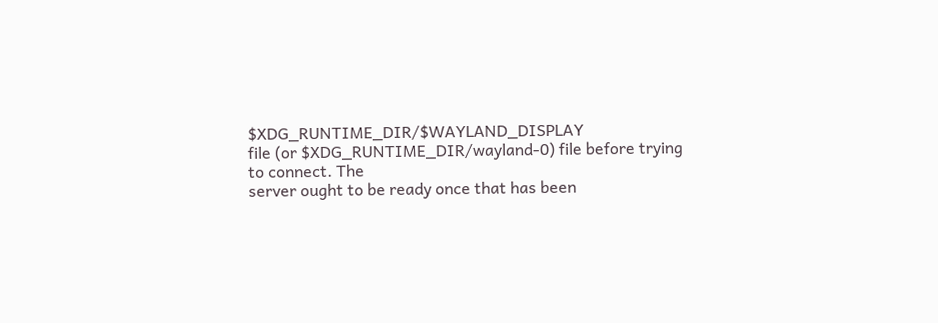$XDG_RUNTIME_DIR/$WAYLAND_DISPLAY
file (or $XDG_RUNTIME_DIR/wayland-0) file before trying to connect. The
server ought to be ready once that has been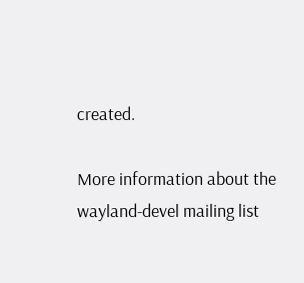created.

More information about the wayland-devel mailing list